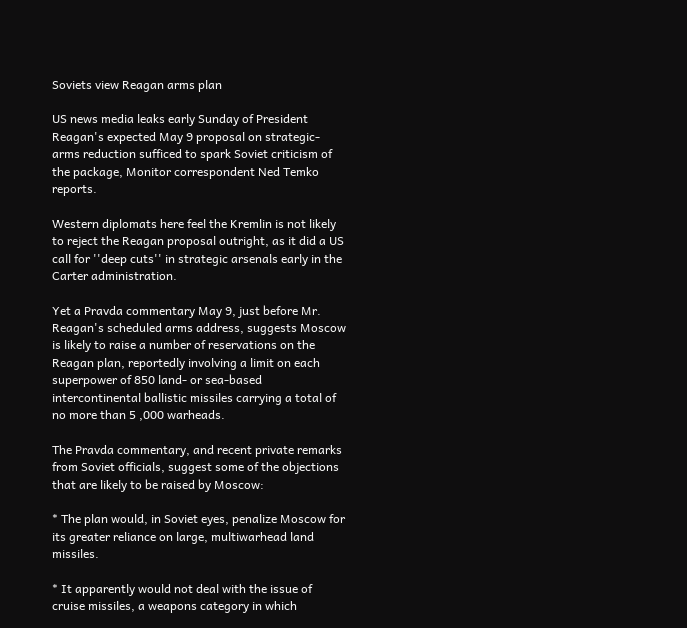Soviets view Reagan arms plan

US news media leaks early Sunday of President Reagan's expected May 9 proposal on strategic-arms reduction sufficed to spark Soviet criticism of the package, Monitor correspondent Ned Temko reports.

Western diplomats here feel the Kremlin is not likely to reject the Reagan proposal outright, as it did a US call for ''deep cuts'' in strategic arsenals early in the Carter administration.

Yet a Pravda commentary May 9, just before Mr. Reagan's scheduled arms address, suggests Moscow is likely to raise a number of reservations on the Reagan plan, reportedly involving a limit on each superpower of 850 land- or sea-based intercontinental ballistic missiles carrying a total of no more than 5 ,000 warheads.

The Pravda commentary, and recent private remarks from Soviet officials, suggest some of the objections that are likely to be raised by Moscow:

* The plan would, in Soviet eyes, penalize Moscow for its greater reliance on large, multiwarhead land missiles.

* It apparently would not deal with the issue of cruise missiles, a weapons category in which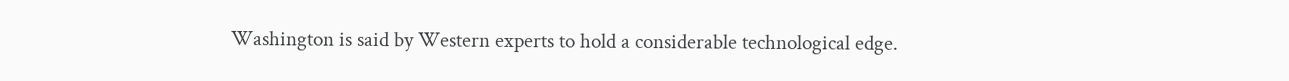Washington is said by Western experts to hold a considerable technological edge.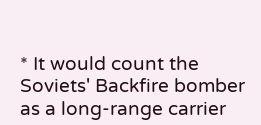* It would count the Soviets' Backfire bomber as a long-range carrier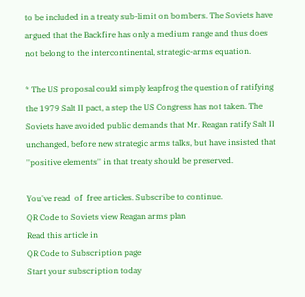to be included in a treaty sub-limit on bombers. The Soviets have argued that the Backfire has only a medium range and thus does not belong to the intercontinental, strategic-arms equation.

* The US proposal could simply leapfrog the question of ratifying the 1979 Salt II pact, a step the US Congress has not taken. The Soviets have avoided public demands that Mr. Reagan ratify Salt II unchanged, before new strategic arms talks, but have insisted that ''positive elements'' in that treaty should be preserved.

You've read  of  free articles. Subscribe to continue.
QR Code to Soviets view Reagan arms plan
Read this article in
QR Code to Subscription page
Start your subscription today